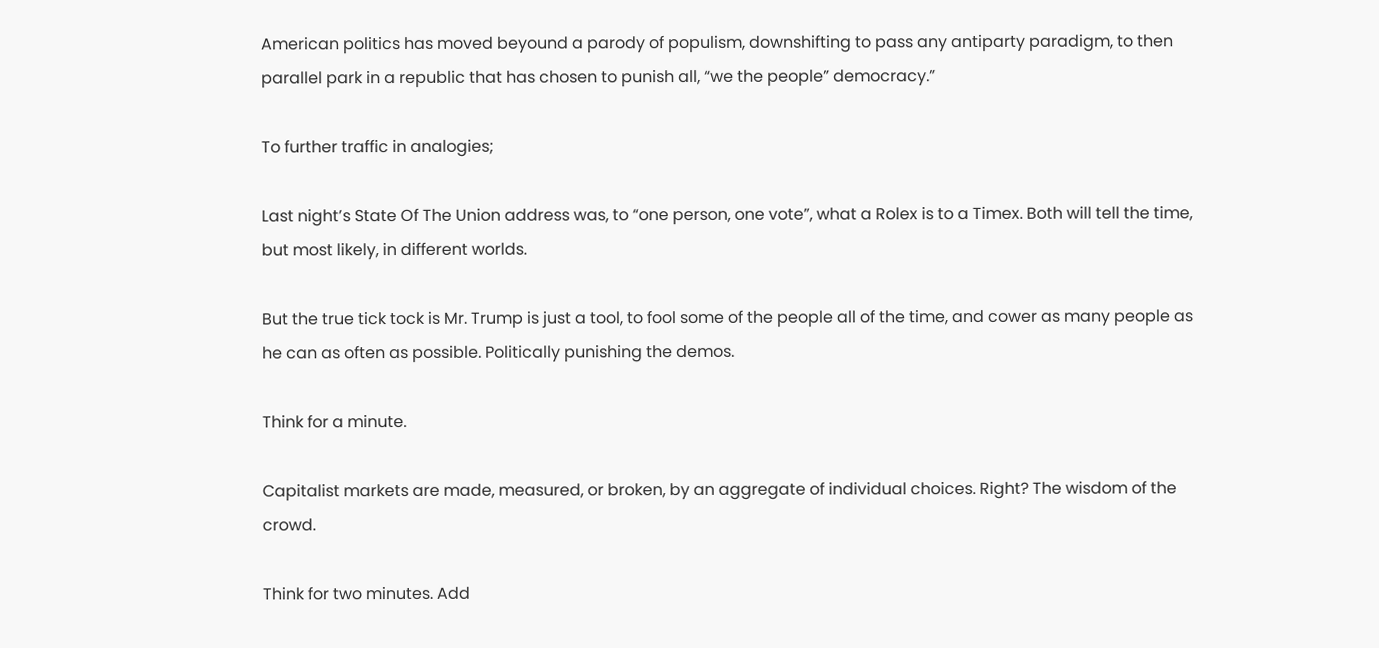American politics has moved beyound a parody of populism, downshifting to pass any antiparty paradigm, to then parallel park in a republic that has chosen to punish all, “we the people” democracy.”

To further traffic in analogies;

Last night’s State Of The Union address was, to “one person, one vote”, what a Rolex is to a Timex. Both will tell the time, but most likely, in different worlds.

But the true tick tock is Mr. Trump is just a tool, to fool some of the people all of the time, and cower as many people as he can as often as possible. Politically punishing the demos.

Think for a minute.

Capitalist markets are made, measured, or broken, by an aggregate of individual choices. Right? The wisdom of the crowd.

Think for two minutes. Add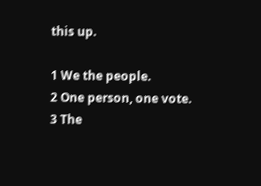this up.

1 We the people.
2 One person, one vote.
3 The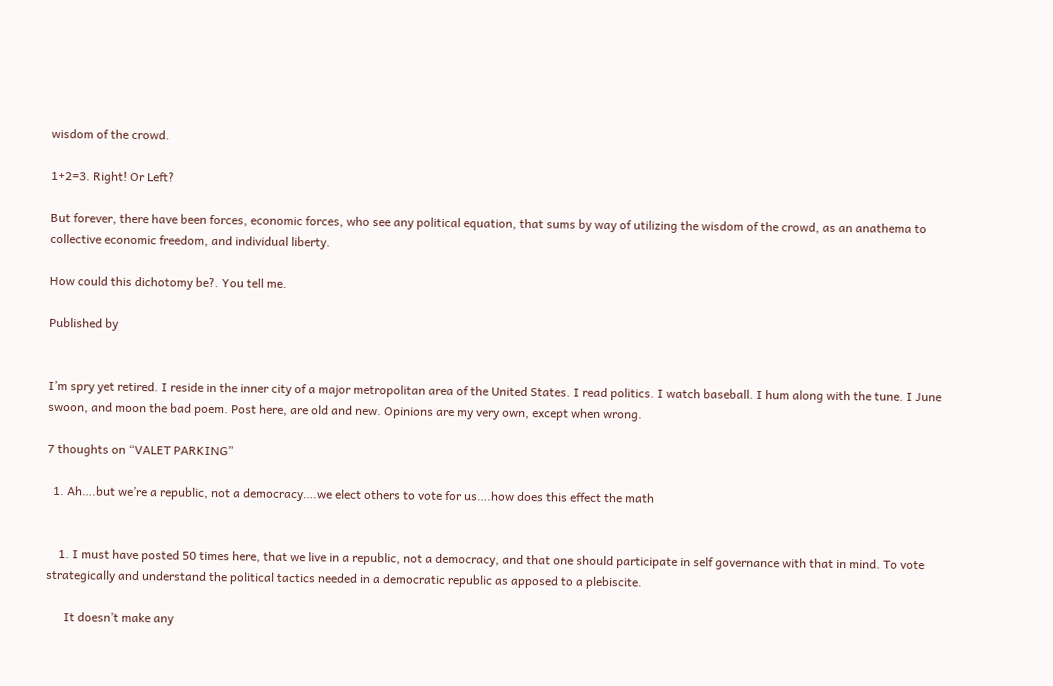wisdom of the crowd.

1+2=3. Right! Or Left?

But forever, there have been forces, economic forces, who see any political equation, that sums by way of utilizing the wisdom of the crowd, as an anathema to collective economic freedom, and individual liberty.

How could this dichotomy be?. You tell me.

Published by


I’m spry yet retired. I reside in the inner city of a major metropolitan area of the United States. I read politics. I watch baseball. I hum along with the tune. I June swoon, and moon the bad poem. Post here, are old and new. Opinions are my very own, except when wrong.

7 thoughts on “VALET PARKING”

  1. Ah….but we’re a republic, not a democracy….we elect others to vote for us….how does this effect the math


    1. I must have posted 50 times here, that we live in a republic, not a democracy, and that one should participate in self governance with that in mind. To vote strategically and understand the political tactics needed in a democratic republic as apposed to a plebiscite.

      It doesn’t make any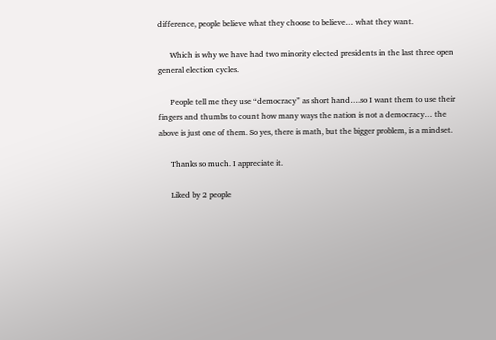difference, people believe what they choose to believe… what they want.

      Which is why we have had two minority elected presidents in the last three open general election cycles.

      People tell me they use “democracy” as short hand….so I want them to use their fingers and thumbs to count how many ways the nation is not a democracy… the above is just one of them. So yes, there is math, but the bigger problem, is a mindset.

      Thanks so much. I appreciate it.

      Liked by 2 people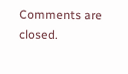Comments are closed.